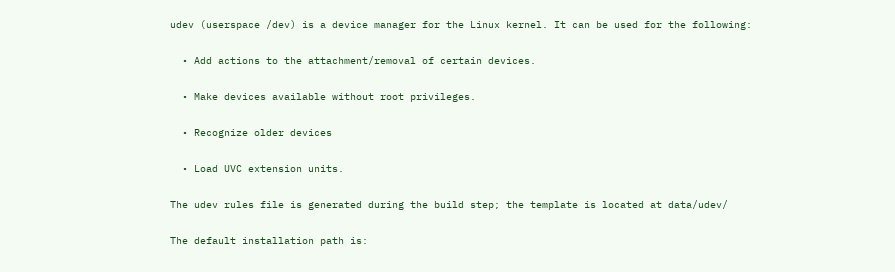udev (userspace /dev) is a device manager for the Linux kernel. It can be used for the following:

  • Add actions to the attachment/removal of certain devices.

  • Make devices available without root privileges.

  • Recognize older devices

  • Load UVC extension units.

The udev rules file is generated during the build step; the template is located at data/udev/

The default installation path is: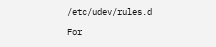/etc/udev/rules.d

For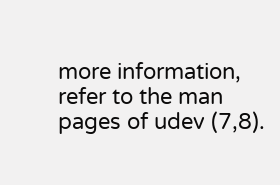more information, refer to the man pages of udev (7,8).